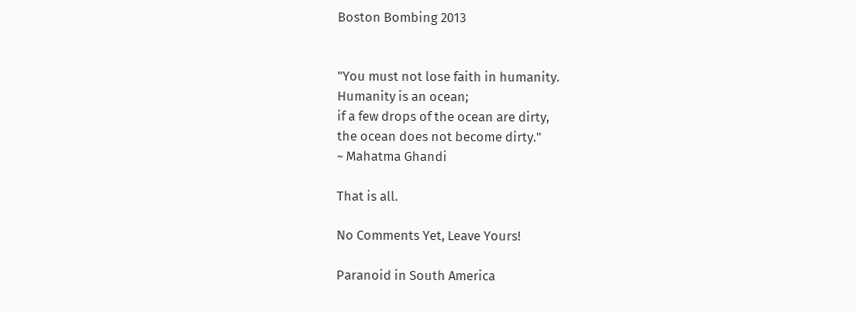Boston Bombing 2013


"You must not lose faith in humanity.
Humanity is an ocean;
if a few drops of the ocean are dirty,
the ocean does not become dirty."
~ Mahatma Ghandi

That is all.

No Comments Yet, Leave Yours!

Paranoid in South America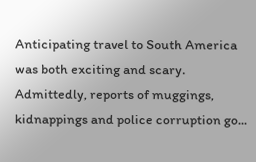Anticipating travel to South America was both exciting and scary. Admittedly, reports of muggings, kidnappings and police corruption go...